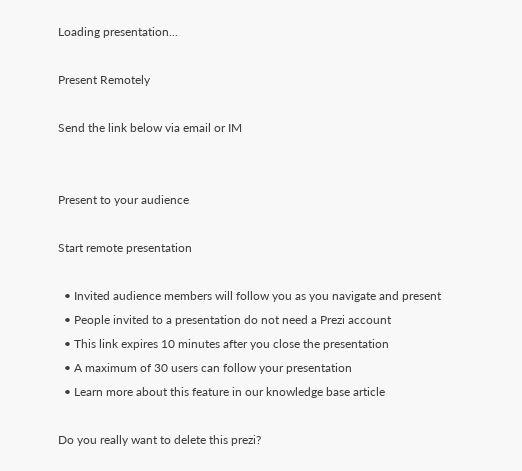Loading presentation...

Present Remotely

Send the link below via email or IM


Present to your audience

Start remote presentation

  • Invited audience members will follow you as you navigate and present
  • People invited to a presentation do not need a Prezi account
  • This link expires 10 minutes after you close the presentation
  • A maximum of 30 users can follow your presentation
  • Learn more about this feature in our knowledge base article

Do you really want to delete this prezi?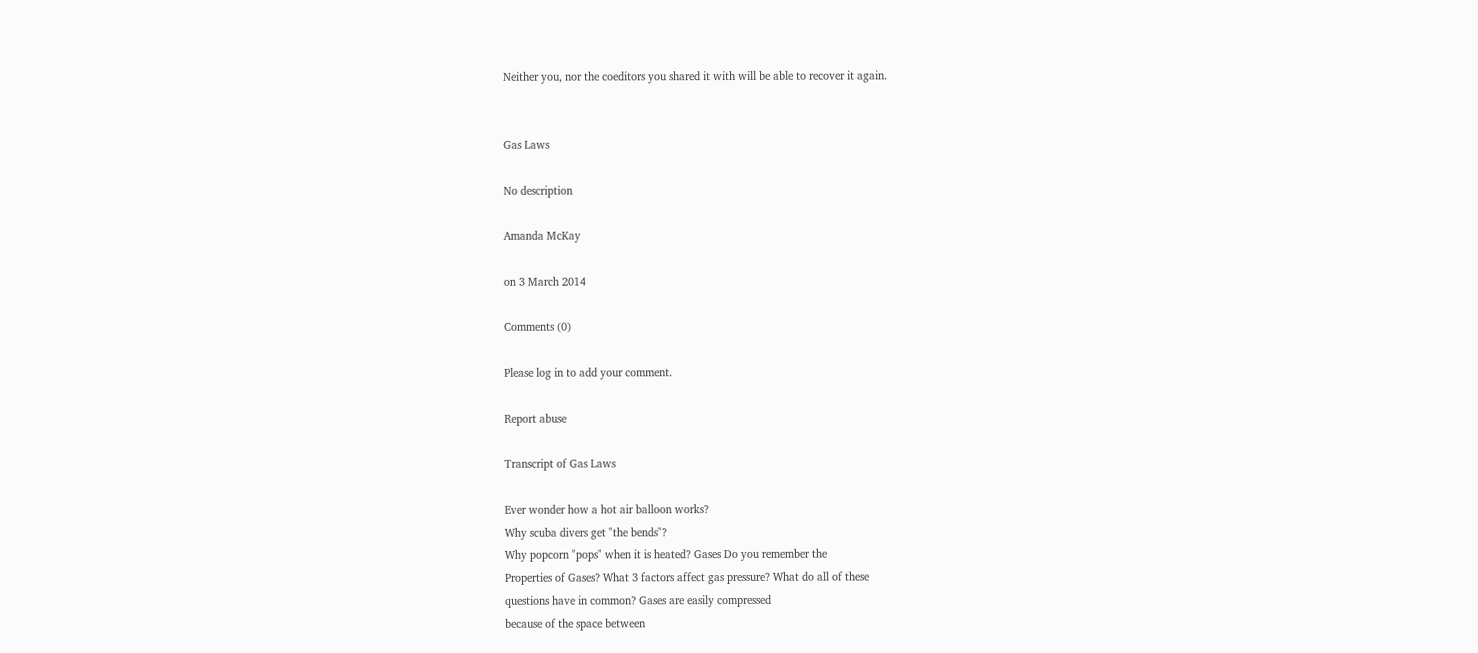Neither you, nor the coeditors you shared it with will be able to recover it again.


Gas Laws

No description

Amanda McKay

on 3 March 2014

Comments (0)

Please log in to add your comment.

Report abuse

Transcript of Gas Laws

Ever wonder how a hot air balloon works?
Why scuba divers get "the bends"?
Why popcorn "pops" when it is heated? Gases Do you remember the
Properties of Gases? What 3 factors affect gas pressure? What do all of these
questions have in common? Gases are easily compressed
because of the space between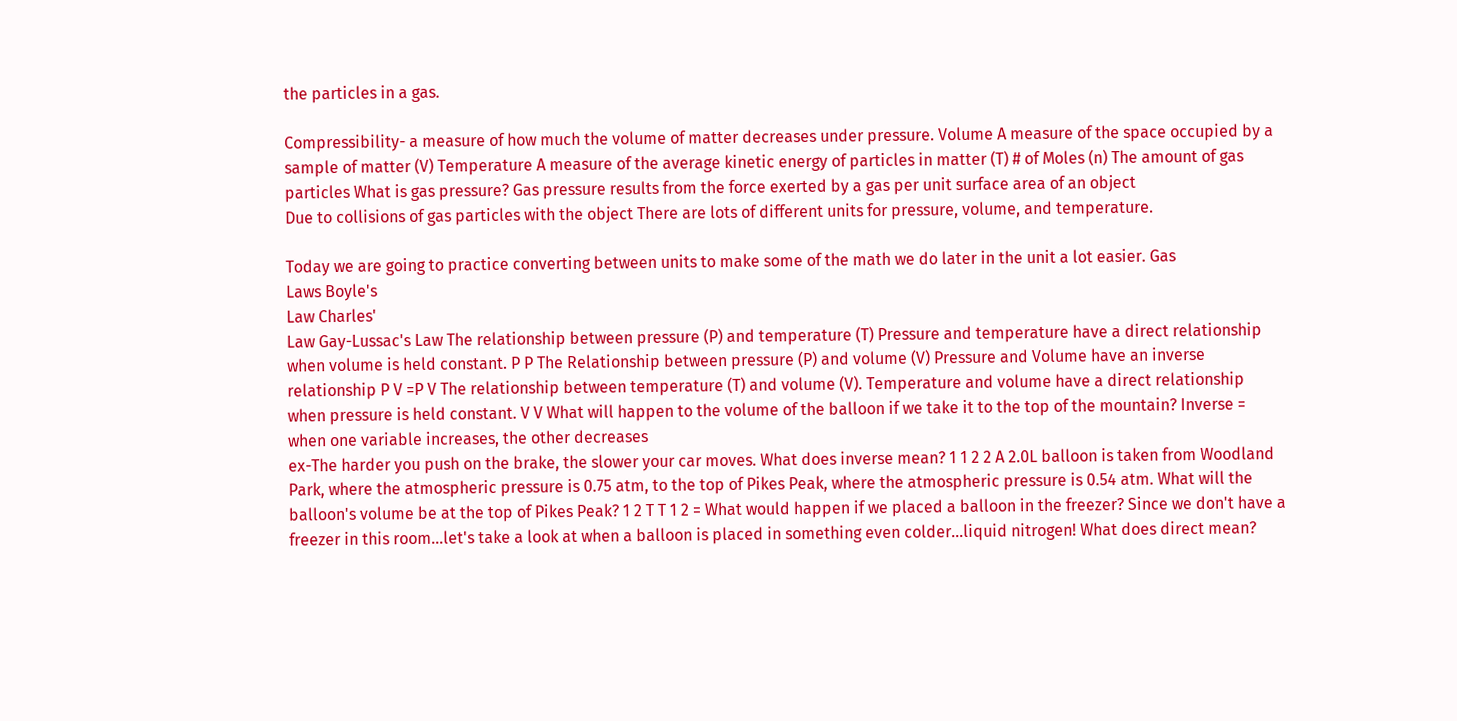the particles in a gas.

Compressibility- a measure of how much the volume of matter decreases under pressure. Volume A measure of the space occupied by a sample of matter (V) Temperature A measure of the average kinetic energy of particles in matter (T) # of Moles (n) The amount of gas particles What is gas pressure? Gas pressure results from the force exerted by a gas per unit surface area of an object
Due to collisions of gas particles with the object There are lots of different units for pressure, volume, and temperature.

Today we are going to practice converting between units to make some of the math we do later in the unit a lot easier. Gas
Laws Boyle's
Law Charles'
Law Gay-Lussac's Law The relationship between pressure (P) and temperature (T) Pressure and temperature have a direct relationship when volume is held constant. P P The Relationship between pressure (P) and volume (V) Pressure and Volume have an inverse relationship P V =P V The relationship between temperature (T) and volume (V). Temperature and volume have a direct relationship when pressure is held constant. V V What will happen to the volume of the balloon if we take it to the top of the mountain? Inverse = when one variable increases, the other decreases
ex-The harder you push on the brake, the slower your car moves. What does inverse mean? 1 1 2 2 A 2.0L balloon is taken from Woodland Park, where the atmospheric pressure is 0.75 atm, to the top of Pikes Peak, where the atmospheric pressure is 0.54 atm. What will the balloon's volume be at the top of Pikes Peak? 1 2 T T 1 2 = What would happen if we placed a balloon in the freezer? Since we don't have a freezer in this room...let's take a look at when a balloon is placed in something even colder...liquid nitrogen! What does direct mean?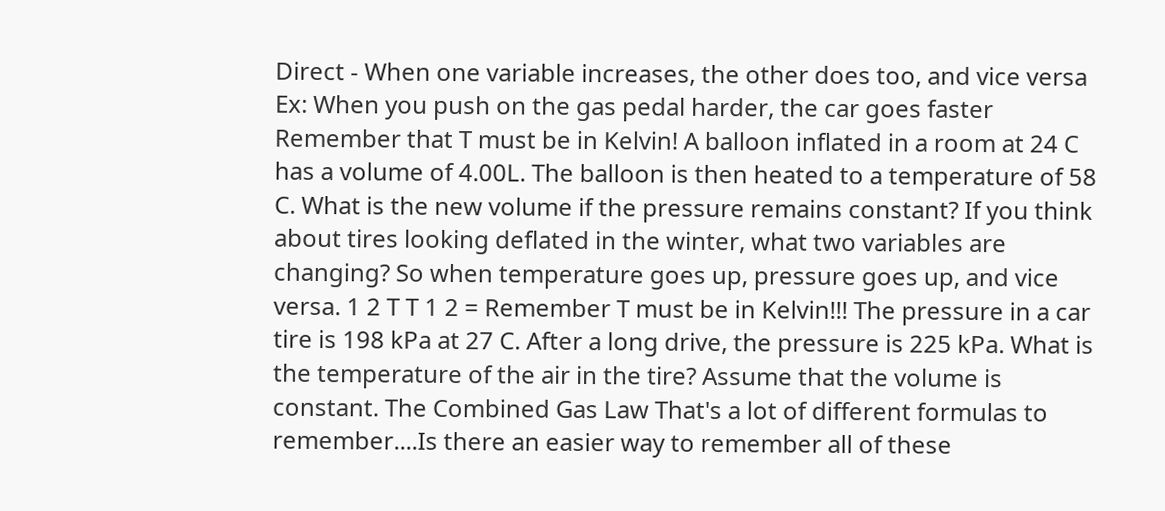Direct - When one variable increases, the other does too, and vice versa
Ex: When you push on the gas pedal harder, the car goes faster Remember that T must be in Kelvin! A balloon inflated in a room at 24 C has a volume of 4.00L. The balloon is then heated to a temperature of 58 C. What is the new volume if the pressure remains constant? If you think about tires looking deflated in the winter, what two variables are changing? So when temperature goes up, pressure goes up, and vice versa. 1 2 T T 1 2 = Remember T must be in Kelvin!!! The pressure in a car tire is 198 kPa at 27 C. After a long drive, the pressure is 225 kPa. What is the temperature of the air in the tire? Assume that the volume is constant. The Combined Gas Law That's a lot of different formulas to remember....Is there an easier way to remember all of these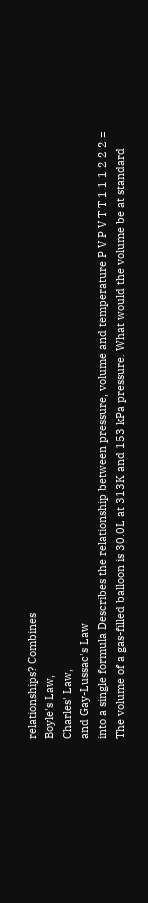relationships? Combines
Boyle's Law,
Charles' Law,
and Gay-Lussac's Law
into a single formula Describes the relationship between pressure, volume and temperature P V P V T T 1 1 1 2 2 2 = The volume of a gas-filled balloon is 30.0L at 313K and 153 kPa pressure. What would the volume be at standard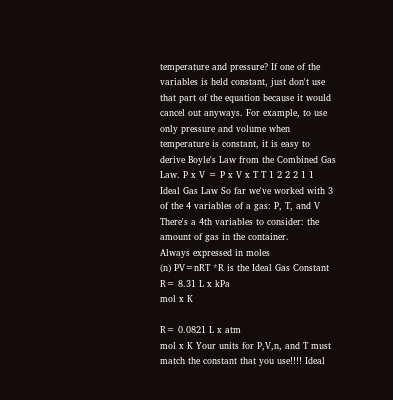temperature and pressure? If one of the variables is held constant, just don't use that part of the equation because it would cancel out anyways. For example, to use only pressure and volume when temperature is constant, it is easy to derive Boyle's Law from the Combined Gas Law. P x V = P x V x T T 1 2 2 2 1 1 Ideal Gas Law So far we've worked with 3 of the 4 variables of a gas: P, T, and V There's a 4th variables to consider: the amount of gas in the container.
Always expressed in moles
(n) PV=nRT *R is the Ideal Gas Constant R= 8.31 L x kPa
mol x K

R= 0.0821 L x atm
mol x K Your units for P,V,n, and T must match the constant that you use!!!! Ideal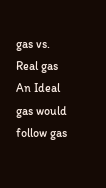gas vs. Real gas An Ideal gas would follow gas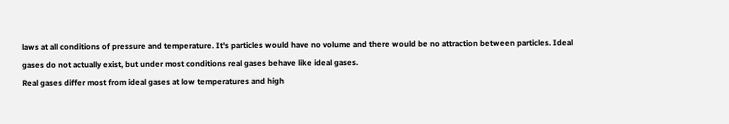laws at all conditions of pressure and temperature. It's particles would have no volume and there would be no attraction between particles. Ideal gases do not actually exist, but under most conditions real gases behave like ideal gases.
Real gases differ most from ideal gases at low temperatures and high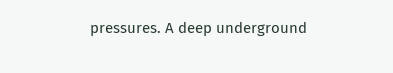pressures. A deep underground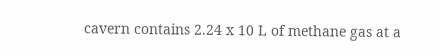cavern contains 2.24 x 10 L of methane gas at a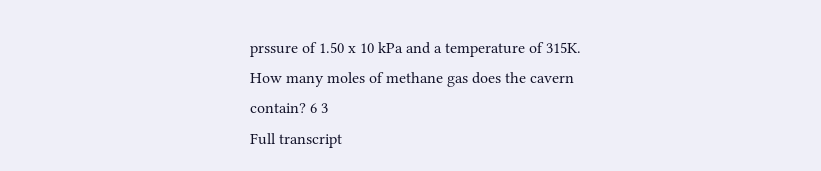prssure of 1.50 x 10 kPa and a temperature of 315K. How many moles of methane gas does the cavern contain? 6 3
Full transcript